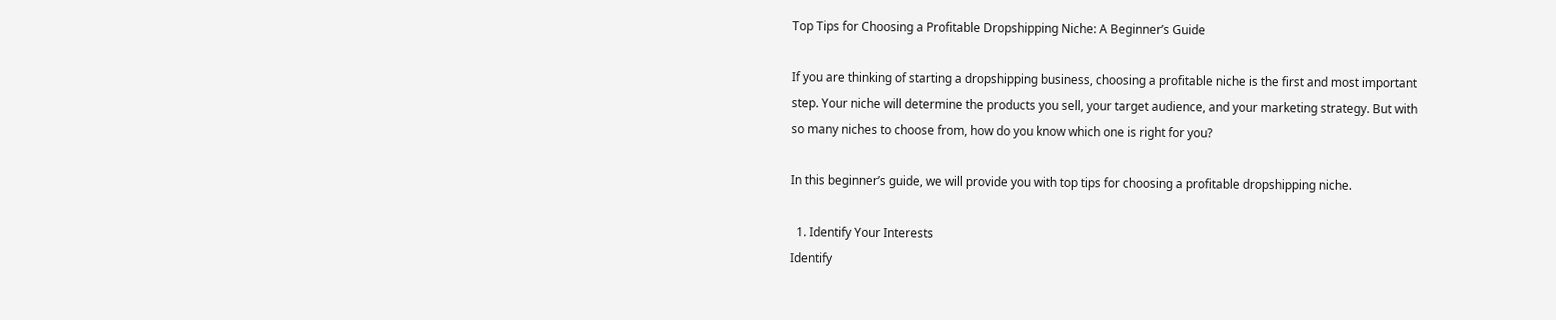Top Tips for Choosing a Profitable Dropshipping Niche: A Beginner’s Guide

If you are thinking of starting a dropshipping business, choosing a profitable niche is the first and most important step. Your niche will determine the products you sell, your target audience, and your marketing strategy. But with so many niches to choose from, how do you know which one is right for you?

In this beginner’s guide, we will provide you with top tips for choosing a profitable dropshipping niche.

  1. Identify Your Interests
Identify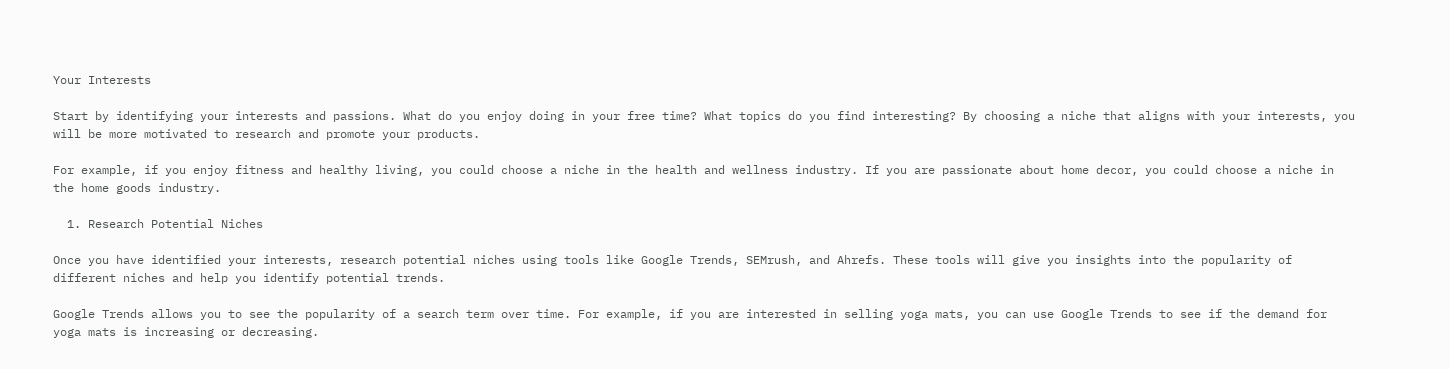Your Interests

Start by identifying your interests and passions. What do you enjoy doing in your free time? What topics do you find interesting? By choosing a niche that aligns with your interests, you will be more motivated to research and promote your products.

For example, if you enjoy fitness and healthy living, you could choose a niche in the health and wellness industry. If you are passionate about home decor, you could choose a niche in the home goods industry.

  1. Research Potential Niches

Once you have identified your interests, research potential niches using tools like Google Trends, SEMrush, and Ahrefs. These tools will give you insights into the popularity of different niches and help you identify potential trends.

Google Trends allows you to see the popularity of a search term over time. For example, if you are interested in selling yoga mats, you can use Google Trends to see if the demand for yoga mats is increasing or decreasing.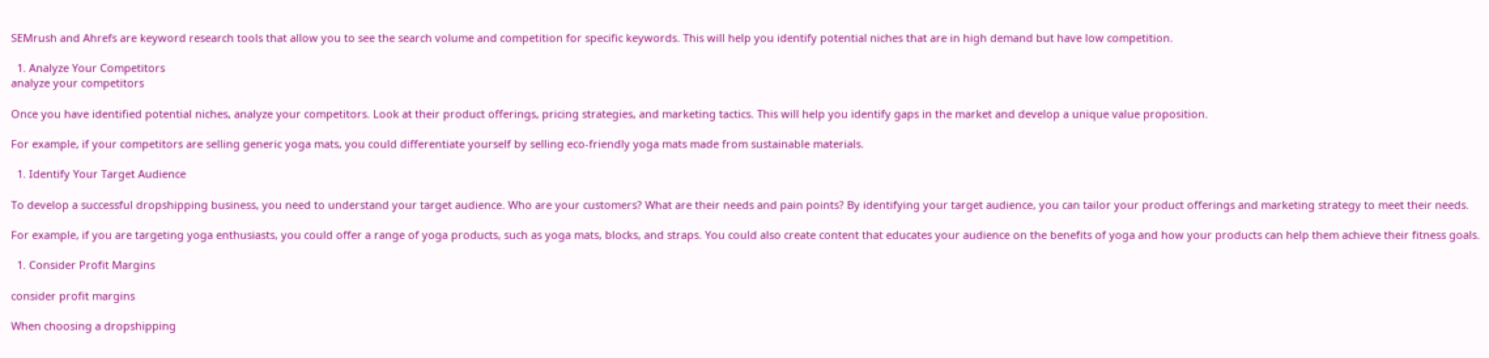SEMrush and Ahrefs are keyword research tools that allow you to see the search volume and competition for specific keywords. This will help you identify potential niches that are in high demand but have low competition.

  1. Analyze Your Competitors
analyze your competitors

Once you have identified potential niches, analyze your competitors. Look at their product offerings, pricing strategies, and marketing tactics. This will help you identify gaps in the market and develop a unique value proposition.

For example, if your competitors are selling generic yoga mats, you could differentiate yourself by selling eco-friendly yoga mats made from sustainable materials.

  1. Identify Your Target Audience

To develop a successful dropshipping business, you need to understand your target audience. Who are your customers? What are their needs and pain points? By identifying your target audience, you can tailor your product offerings and marketing strategy to meet their needs.

For example, if you are targeting yoga enthusiasts, you could offer a range of yoga products, such as yoga mats, blocks, and straps. You could also create content that educates your audience on the benefits of yoga and how your products can help them achieve their fitness goals.

  1. Consider Profit Margins

consider profit margins

When choosing a dropshipping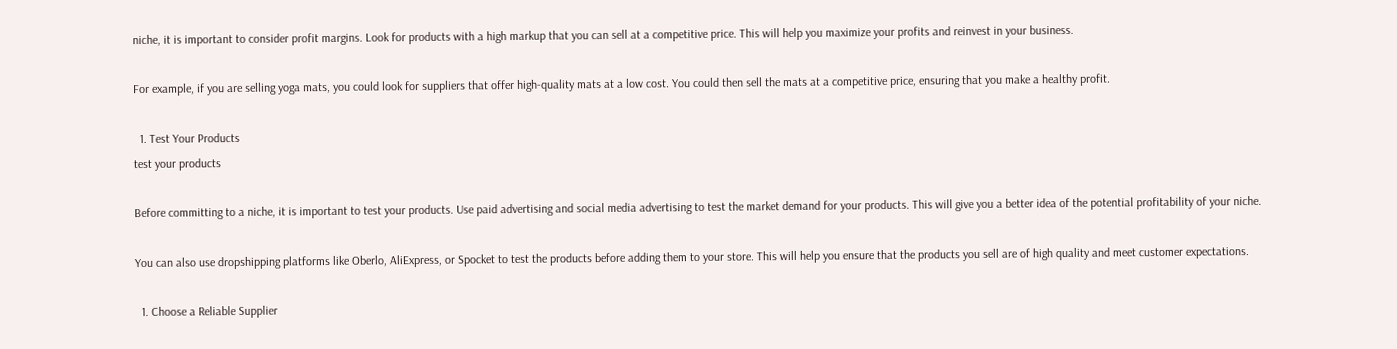niche, it is important to consider profit margins. Look for products with a high markup that you can sell at a competitive price. This will help you maximize your profits and reinvest in your business.

For example, if you are selling yoga mats, you could look for suppliers that offer high-quality mats at a low cost. You could then sell the mats at a competitive price, ensuring that you make a healthy profit.

  1. Test Your Products
test your products

Before committing to a niche, it is important to test your products. Use paid advertising and social media advertising to test the market demand for your products. This will give you a better idea of the potential profitability of your niche.

You can also use dropshipping platforms like Oberlo, AliExpress, or Spocket to test the products before adding them to your store. This will help you ensure that the products you sell are of high quality and meet customer expectations.

  1. Choose a Reliable Supplier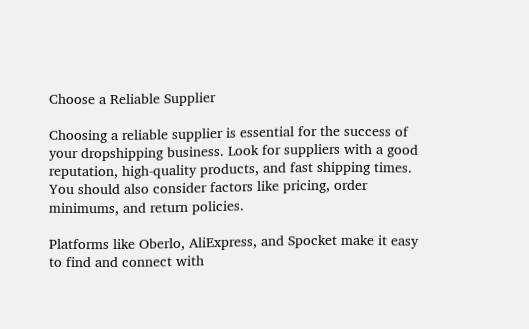Choose a Reliable Supplier

Choosing a reliable supplier is essential for the success of your dropshipping business. Look for suppliers with a good reputation, high-quality products, and fast shipping times. You should also consider factors like pricing, order minimums, and return policies.

Platforms like Oberlo, AliExpress, and Spocket make it easy to find and connect with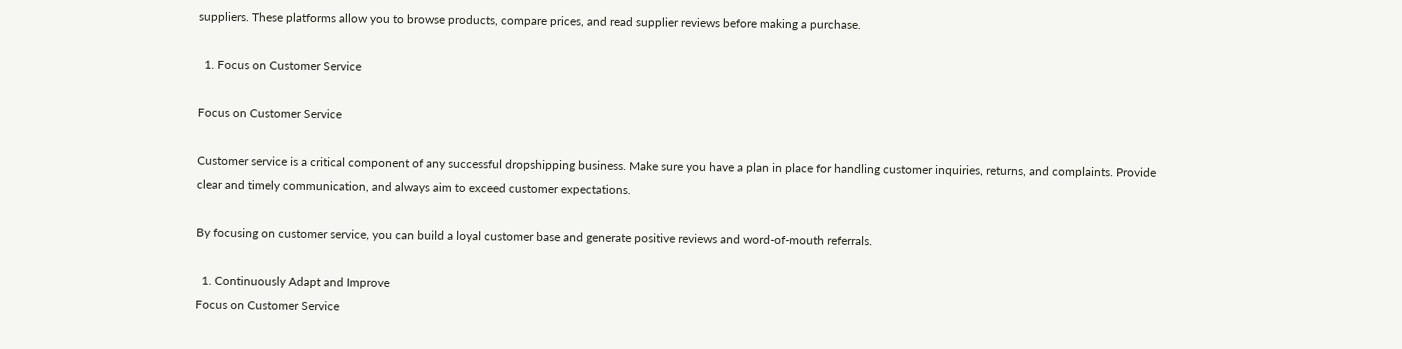suppliers. These platforms allow you to browse products, compare prices, and read supplier reviews before making a purchase.

  1. Focus on Customer Service

Focus on Customer Service

Customer service is a critical component of any successful dropshipping business. Make sure you have a plan in place for handling customer inquiries, returns, and complaints. Provide clear and timely communication, and always aim to exceed customer expectations.

By focusing on customer service, you can build a loyal customer base and generate positive reviews and word-of-mouth referrals.

  1. Continuously Adapt and Improve
Focus on Customer Service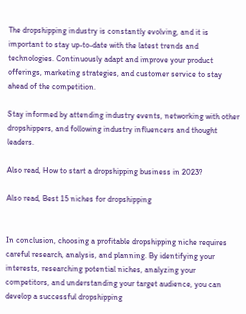The dropshipping industry is constantly evolving, and it is important to stay up-to-date with the latest trends and technologies. Continuously adapt and improve your product offerings, marketing strategies, and customer service to stay ahead of the competition.

Stay informed by attending industry events, networking with other dropshippers, and following industry influencers and thought leaders.

Also read, How to start a dropshipping business in 2023?

Also read, Best 15 niches for dropshipping


In conclusion, choosing a profitable dropshipping niche requires careful research, analysis, and planning. By identifying your interests, researching potential niches, analyzing your competitors, and understanding your target audience, you can develop a successful dropshipping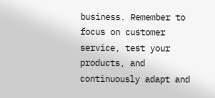business. Remember to focus on customer service, test your products, and continuously adapt and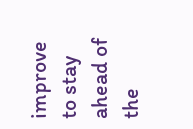improve to stay ahead of the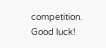competition. Good luck!